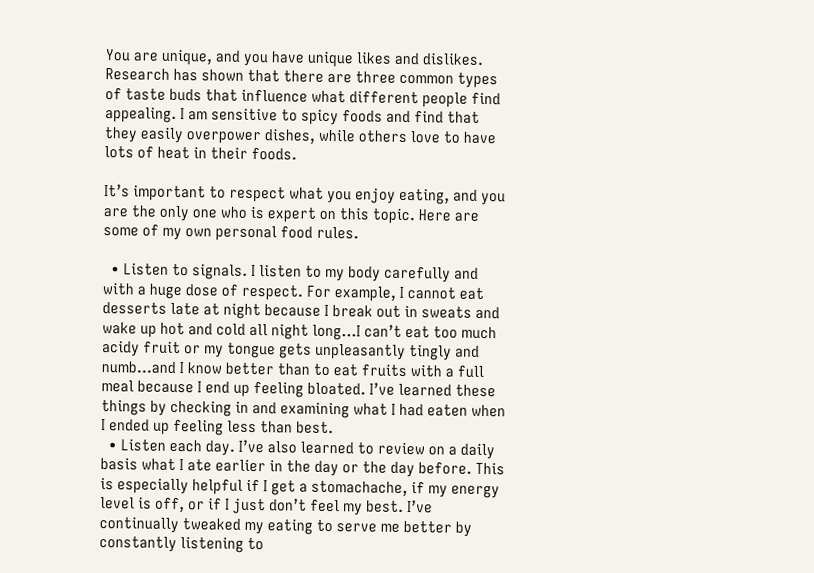You are unique, and you have unique likes and dislikes. Research has shown that there are three common types of taste buds that influence what different people find appealing. I am sensitive to spicy foods and find that they easily overpower dishes, while others love to have lots of heat in their foods.

It’s important to respect what you enjoy eating, and you are the only one who is expert on this topic. Here are some of my own personal food rules.

  • Listen to signals. I listen to my body carefully and with a huge dose of respect. For example, I cannot eat desserts late at night because I break out in sweats and wake up hot and cold all night long…I can’t eat too much acidy fruit or my tongue gets unpleasantly tingly and numb…and I know better than to eat fruits with a full meal because I end up feeling bloated. I’ve learned these things by checking in and examining what I had eaten when I ended up feeling less than best.
  • Listen each day. I’ve also learned to review on a daily basis what I ate earlier in the day or the day before. This is especially helpful if I get a stomachache, if my energy level is off, or if I just don’t feel my best. I’ve continually tweaked my eating to serve me better by constantly listening to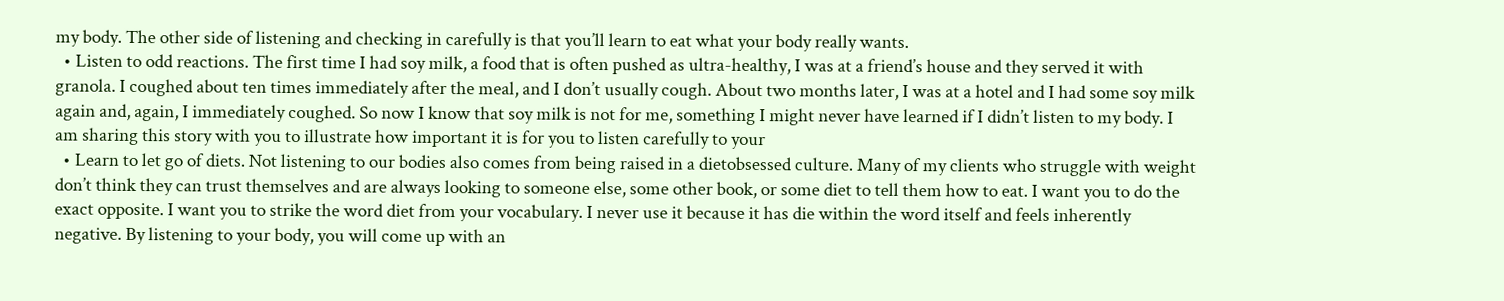my body. The other side of listening and checking in carefully is that you’ll learn to eat what your body really wants.
  • Listen to odd reactions. The first time I had soy milk, a food that is often pushed as ultra-healthy, I was at a friend’s house and they served it with granola. I coughed about ten times immediately after the meal, and I don’t usually cough. About two months later, I was at a hotel and I had some soy milk again and, again, I immediately coughed. So now I know that soy milk is not for me, something I might never have learned if I didn’t listen to my body. I am sharing this story with you to illustrate how important it is for you to listen carefully to your
  • Learn to let go of diets. Not listening to our bodies also comes from being raised in a dietobsessed culture. Many of my clients who struggle with weight don’t think they can trust themselves and are always looking to someone else, some other book, or some diet to tell them how to eat. I want you to do the exact opposite. I want you to strike the word diet from your vocabulary. I never use it because it has die within the word itself and feels inherently negative. By listening to your body, you will come up with an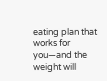eating plan that works for you—and the weight will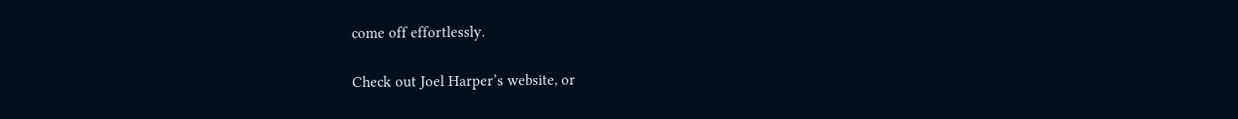come off effortlessly.

Check out Joel Harper’s website, or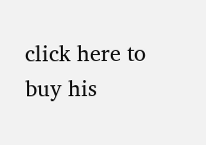click here to buy his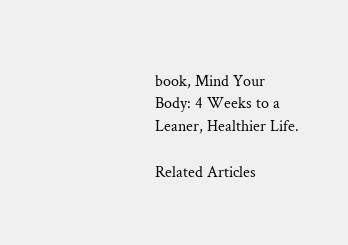book, Mind Your Body: 4 Weeks to a Leaner, Healthier Life.

Related Articles